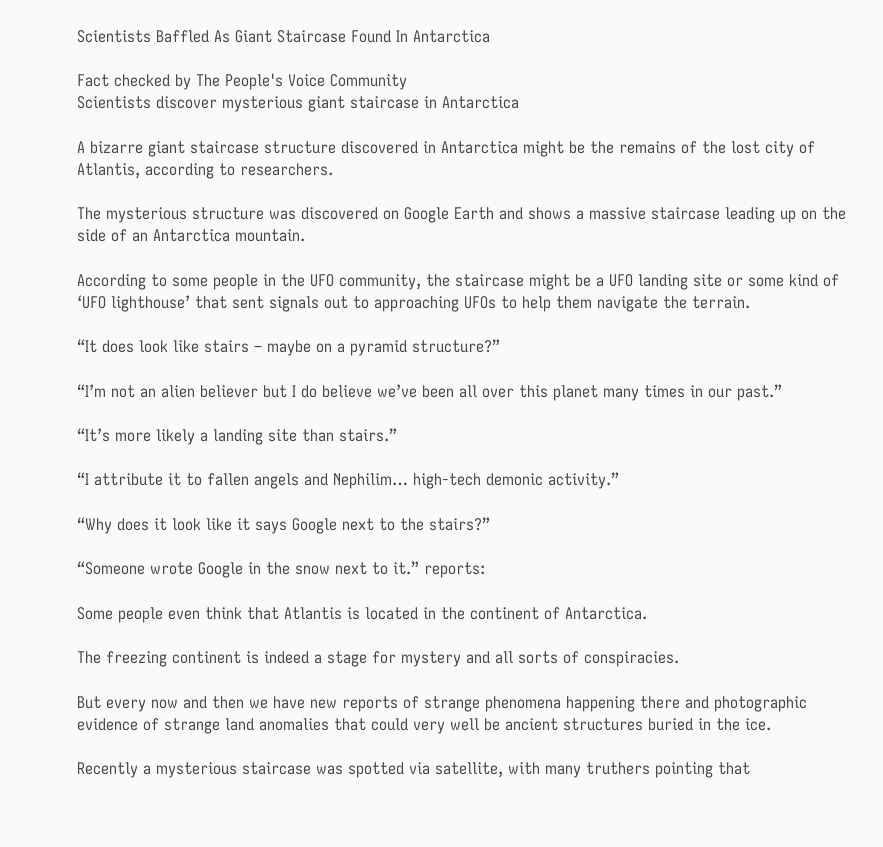Scientists Baffled As Giant Staircase Found In Antarctica

Fact checked by The People's Voice Community
Scientists discover mysterious giant staircase in Antarctica

A bizarre giant staircase structure discovered in Antarctica might be the remains of the lost city of Atlantis, according to researchers.

The mysterious structure was discovered on Google Earth and shows a massive staircase leading up on the side of an Antarctica mountain.

According to some people in the UFO community, the staircase might be a UFO landing site or some kind of ‘UFO lighthouse’ that sent signals out to approaching UFOs to help them navigate the terrain.

“It does look like stairs – maybe on a pyramid structure?”

“I’m not an alien believer but I do believe we’ve been all over this planet many times in our past.”

“It’s more likely a landing site than stairs.”

“I attribute it to fallen angels and Nephilim… high-tech demonic activity.”

“Why does it look like it says Google next to the stairs?”

“Someone wrote Google in the snow next to it.” reports:

Some people even think that Atlantis is located in the continent of Antarctica.

The freezing continent is indeed a stage for mystery and all sorts of conspiracies.

But every now and then we have new reports of strange phenomena happening there and photographic evidence of strange land anomalies that could very well be ancient structures buried in the ice.

Recently a mysterious staircase was spotted via satellite, with many truthers pointing that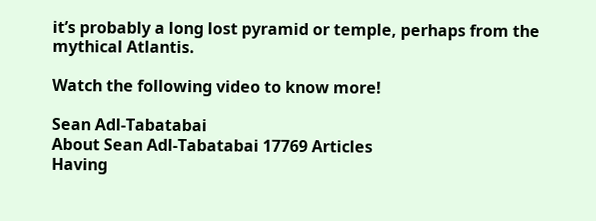it’s probably a long lost pyramid or temple, perhaps from the mythical Atlantis.

Watch the following video to know more!

Sean Adl-Tabatabai
About Sean Adl-Tabatabai 17769 Articles
Having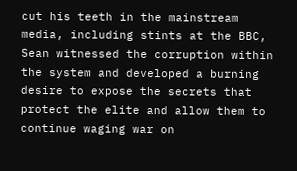cut his teeth in the mainstream media, including stints at the BBC, Sean witnessed the corruption within the system and developed a burning desire to expose the secrets that protect the elite and allow them to continue waging war on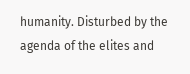humanity. Disturbed by the agenda of the elites and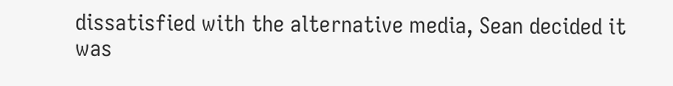dissatisfied with the alternative media, Sean decided it was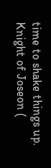time to shake things up. Knight of Joseon (